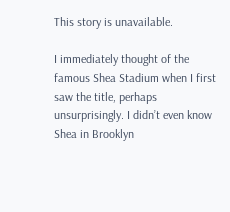This story is unavailable.

I immediately thought of the famous Shea Stadium when I first saw the title, perhaps unsurprisingly. I didn’t even know Shea in Brooklyn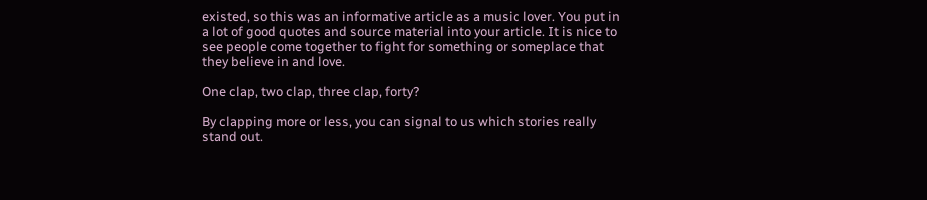existed, so this was an informative article as a music lover. You put in a lot of good quotes and source material into your article. It is nice to see people come together to fight for something or someplace that they believe in and love.

One clap, two clap, three clap, forty?

By clapping more or less, you can signal to us which stories really stand out.